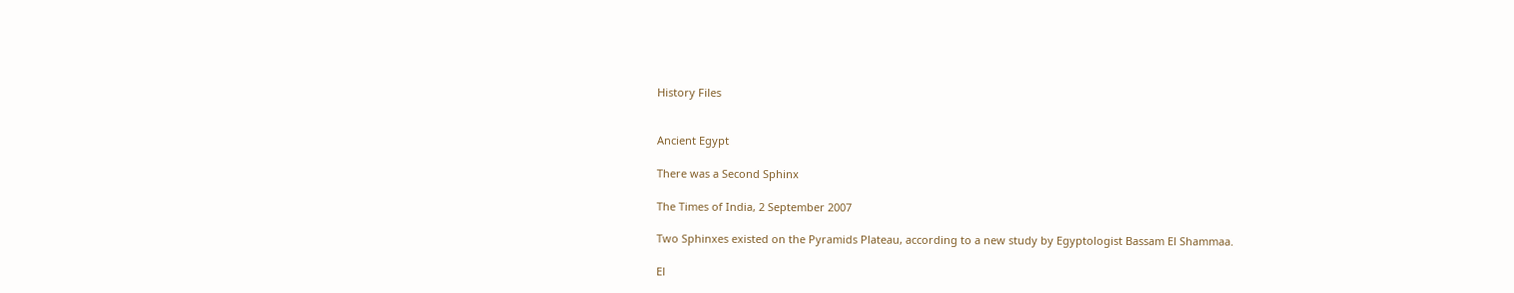History Files


Ancient Egypt

There was a Second Sphinx

The Times of India, 2 September 2007

Two Sphinxes existed on the Pyramids Plateau, according to a new study by Egyptologist Bassam El Shammaa.

El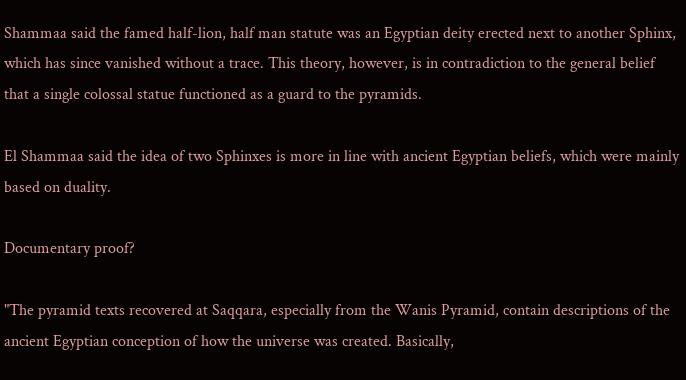Shammaa said the famed half-lion, half man statute was an Egyptian deity erected next to another Sphinx, which has since vanished without a trace. This theory, however, is in contradiction to the general belief that a single colossal statue functioned as a guard to the pyramids.

El Shammaa said the idea of two Sphinxes is more in line with ancient Egyptian beliefs, which were mainly based on duality.

Documentary proof?

"The pyramid texts recovered at Saqqara, especially from the Wanis Pyramid, contain descriptions of the ancient Egyptian conception of how the universe was created. Basically,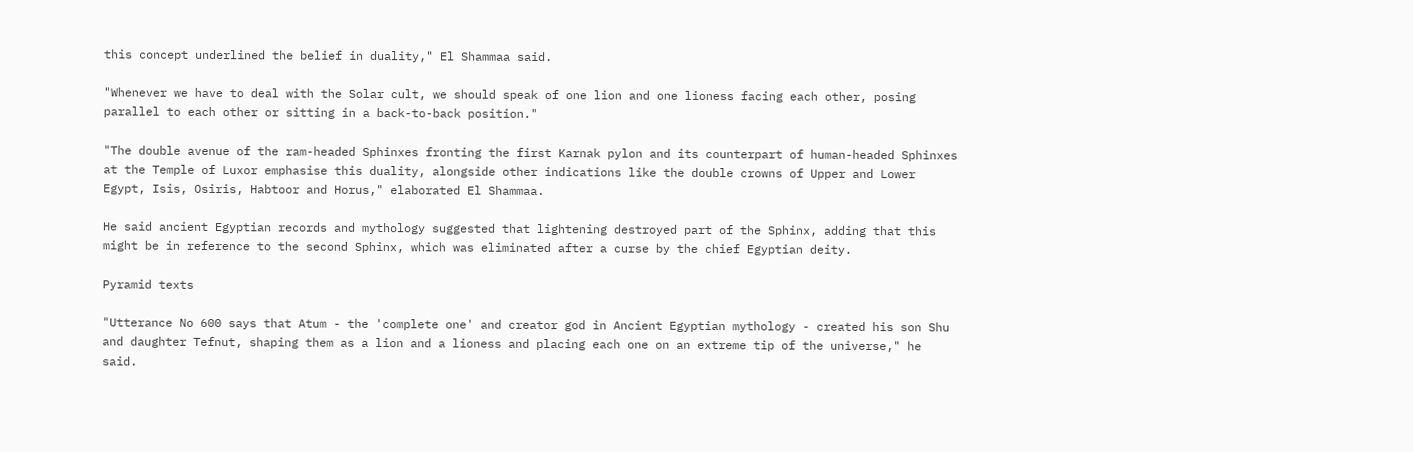this concept underlined the belief in duality," El Shammaa said.

"Whenever we have to deal with the Solar cult, we should speak of one lion and one lioness facing each other, posing parallel to each other or sitting in a back-to-back position."

"The double avenue of the ram-headed Sphinxes fronting the first Karnak pylon and its counterpart of human-headed Sphinxes at the Temple of Luxor emphasise this duality, alongside other indications like the double crowns of Upper and Lower Egypt, Isis, Osiris, Habtoor and Horus," elaborated El Shammaa.

He said ancient Egyptian records and mythology suggested that lightening destroyed part of the Sphinx, adding that this might be in reference to the second Sphinx, which was eliminated after a curse by the chief Egyptian deity.

Pyramid texts

"Utterance No 600 says that Atum - the 'complete one' and creator god in Ancient Egyptian mythology - created his son Shu and daughter Tefnut, shaping them as a lion and a lioness and placing each one on an extreme tip of the universe," he said.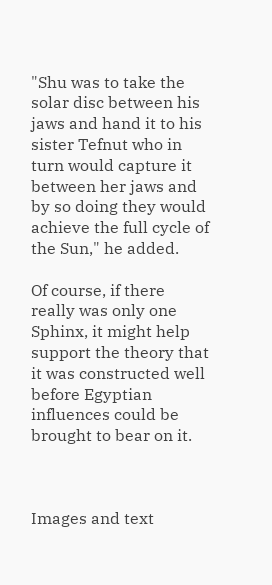"Shu was to take the solar disc between his jaws and hand it to his sister Tefnut who in turn would capture it between her jaws and by so doing they would achieve the full cycle of the Sun," he added.

Of course, if there really was only one Sphinx, it might help support the theory that it was constructed well before Egyptian influences could be brought to bear on it.



Images and text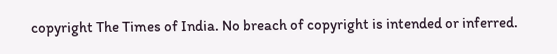copyright The Times of India. No breach of copyright is intended or inferred.